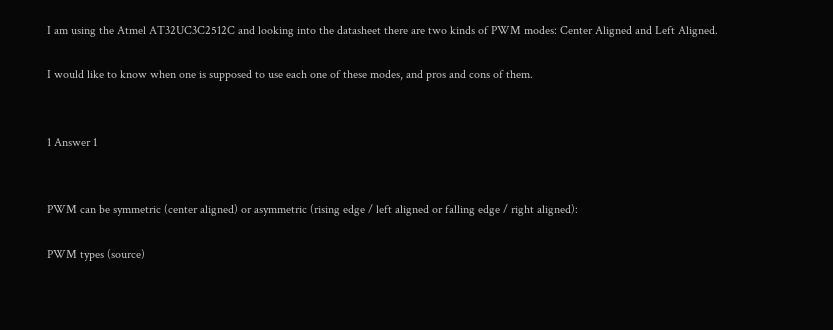I am using the Atmel AT32UC3C2512C and looking into the datasheet there are two kinds of PWM modes: Center Aligned and Left Aligned.

I would like to know when one is supposed to use each one of these modes, and pros and cons of them.


1 Answer 1


PWM can be symmetric (center aligned) or asymmetric (rising edge / left aligned or falling edge / right aligned):

PWM types (source)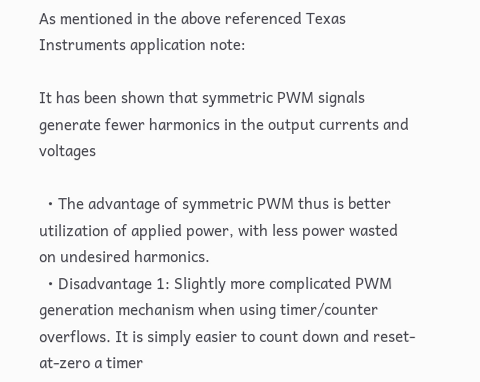As mentioned in the above referenced Texas Instruments application note:

It has been shown that symmetric PWM signals generate fewer harmonics in the output currents and voltages

  • The advantage of symmetric PWM thus is better utilization of applied power, with less power wasted on undesired harmonics.
  • Disadvantage 1: Slightly more complicated PWM generation mechanism when using timer/counter overflows. It is simply easier to count down and reset-at-zero a timer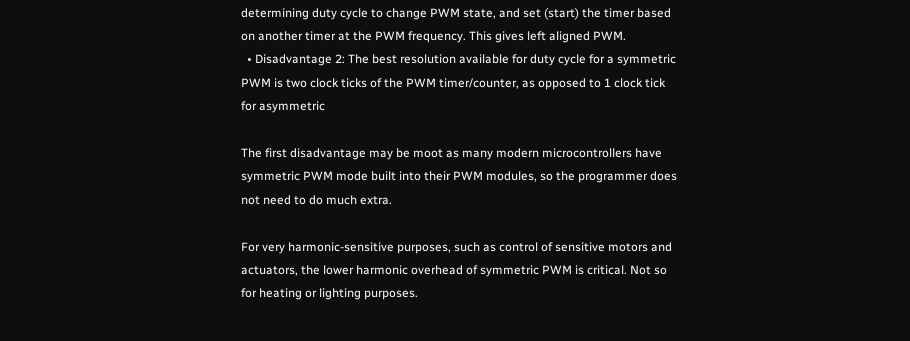determining duty cycle to change PWM state, and set (start) the timer based on another timer at the PWM frequency. This gives left aligned PWM.
  • Disadvantage 2: The best resolution available for duty cycle for a symmetric PWM is two clock ticks of the PWM timer/counter, as opposed to 1 clock tick for asymmetric

The first disadvantage may be moot as many modern microcontrollers have symmetric PWM mode built into their PWM modules, so the programmer does not need to do much extra.

For very harmonic-sensitive purposes, such as control of sensitive motors and actuators, the lower harmonic overhead of symmetric PWM is critical. Not so for heating or lighting purposes.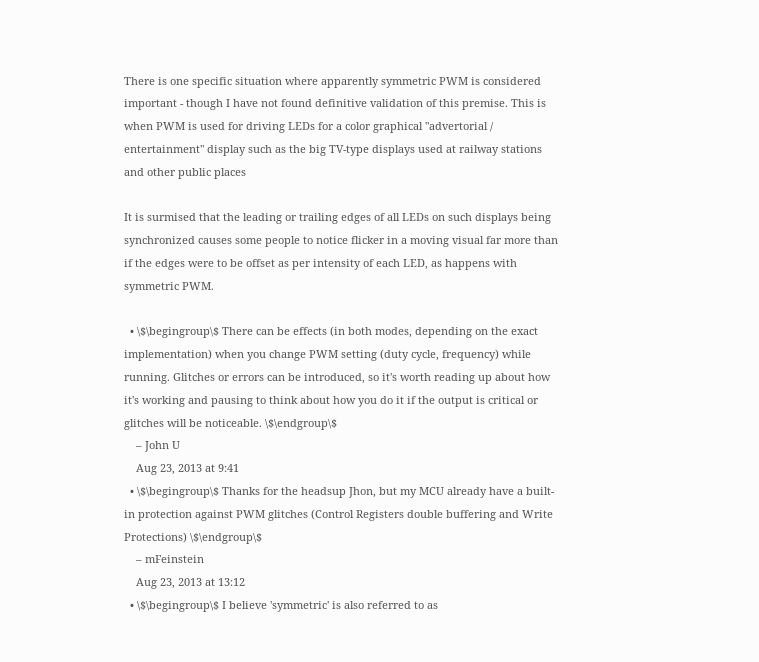There is one specific situation where apparently symmetric PWM is considered important - though I have not found definitive validation of this premise. This is when PWM is used for driving LEDs for a color graphical "advertorial / entertainment" display such as the big TV-type displays used at railway stations and other public places

It is surmised that the leading or trailing edges of all LEDs on such displays being synchronized causes some people to notice flicker in a moving visual far more than if the edges were to be offset as per intensity of each LED, as happens with symmetric PWM.

  • \$\begingroup\$ There can be effects (in both modes, depending on the exact implementation) when you change PWM setting (duty cycle, frequency) while running. Glitches or errors can be introduced, so it's worth reading up about how it's working and pausing to think about how you do it if the output is critical or glitches will be noticeable. \$\endgroup\$
    – John U
    Aug 23, 2013 at 9:41
  • \$\begingroup\$ Thanks for the headsup Jhon, but my MCU already have a built-in protection against PWM glitches (Control Registers double buffering and Write Protections) \$\endgroup\$
    – mFeinstein
    Aug 23, 2013 at 13:12
  • \$\begingroup\$ I believe 'symmetric' is also referred to as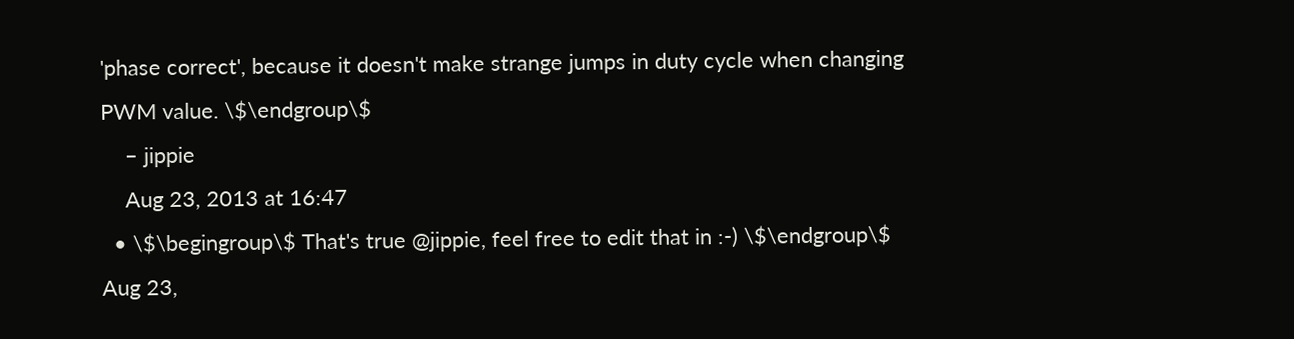'phase correct', because it doesn't make strange jumps in duty cycle when changing PWM value. \$\endgroup\$
    – jippie
    Aug 23, 2013 at 16:47
  • \$\begingroup\$ That's true @jippie, feel free to edit that in :-) \$\endgroup\$ Aug 23,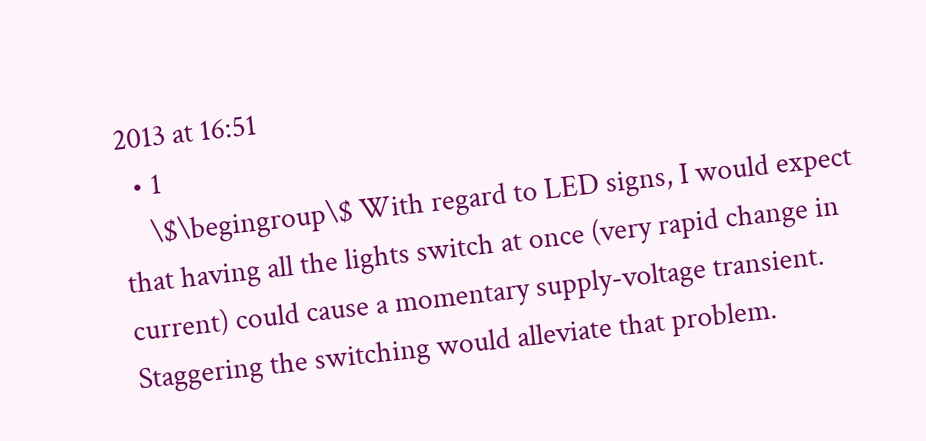2013 at 16:51
  • 1
    \$\begingroup\$ With regard to LED signs, I would expect that having all the lights switch at once (very rapid change in current) could cause a momentary supply-voltage transient. Staggering the switching would alleviate that problem.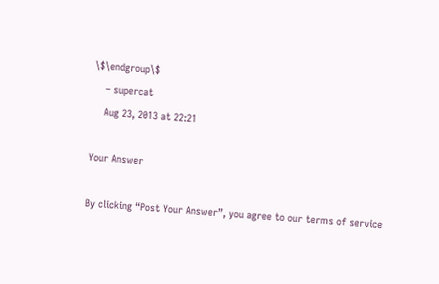\$\endgroup\$
    – supercat
    Aug 23, 2013 at 22:21

Your Answer

By clicking “Post Your Answer”, you agree to our terms of service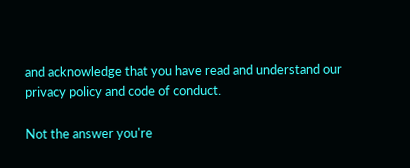and acknowledge that you have read and understand our privacy policy and code of conduct.

Not the answer you're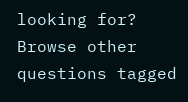looking for? Browse other questions tagged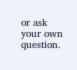or ask your own question.